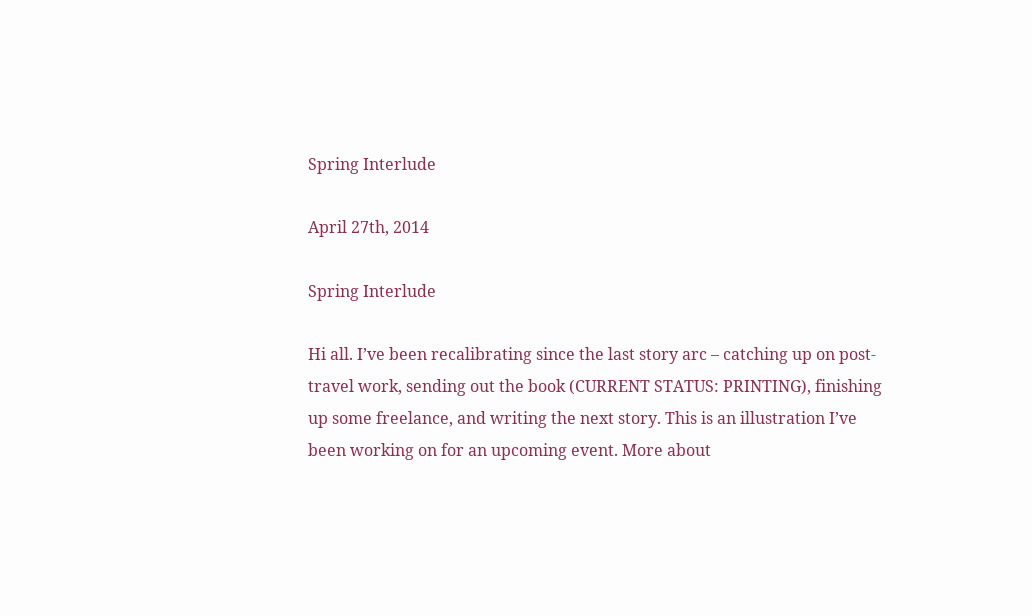Spring Interlude

April 27th, 2014

Spring Interlude

Hi all. I’ve been recalibrating since the last story arc – catching up on post-travel work, sending out the book (CURRENT STATUS: PRINTING), finishing up some freelance, and writing the next story. This is an illustration I’ve been working on for an upcoming event. More about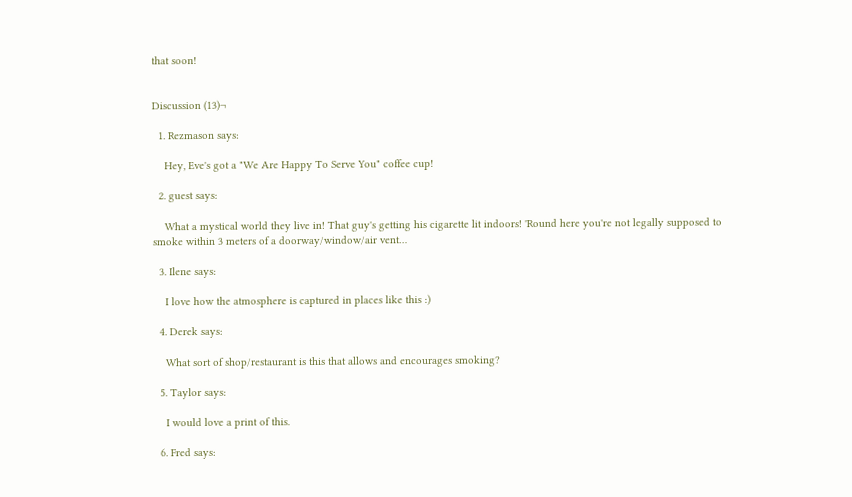that soon!


Discussion (13)¬

  1. Rezmason says:

    Hey, Eve's got a "We Are Happy To Serve You" coffee cup!

  2. guest says:

    What a mystical world they live in! That guy's getting his cigarette lit indoors! 'Round here you're not legally supposed to smoke within 3 meters of a doorway/window/air vent…

  3. Ilene says:

    I love how the atmosphere is captured in places like this :)

  4. Derek says:

    What sort of shop/restaurant is this that allows and encourages smoking?

  5. Taylor says:

    I would love a print of this.

  6. Fred says: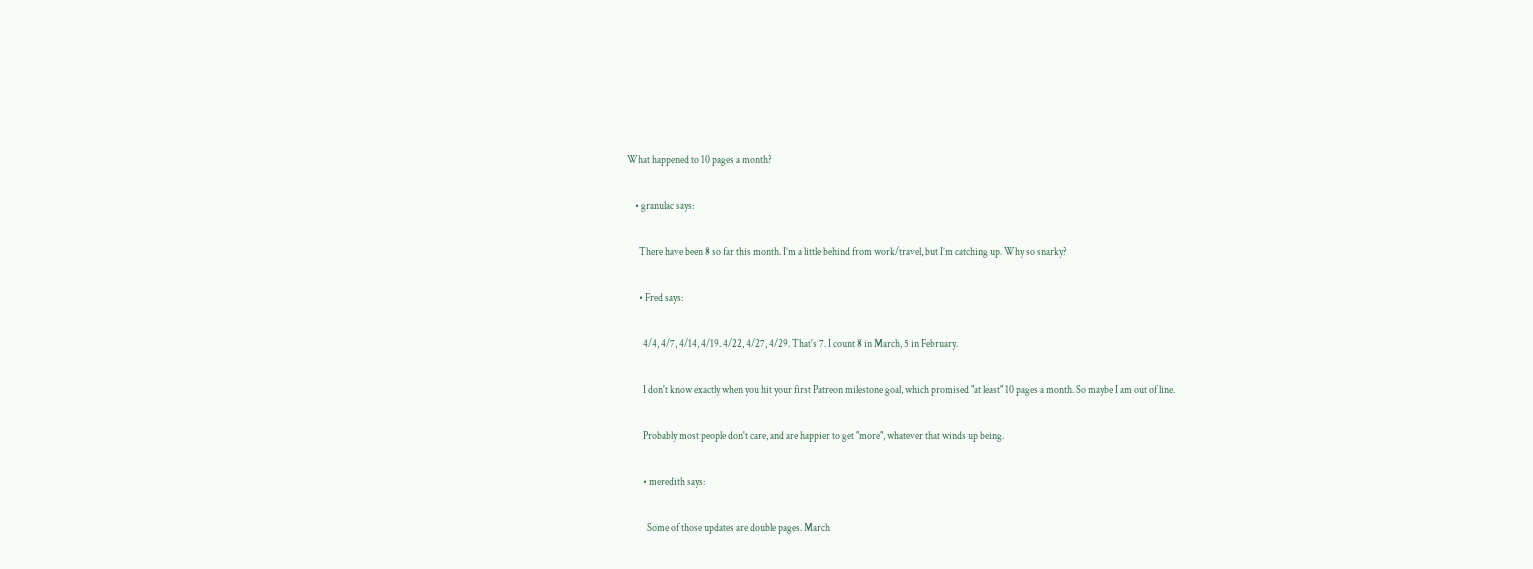What happened to 10 pages a month?

    • granulac says:

      There have been 8 so far this month. I’m a little behind from work/travel, but I’m catching up. Why so snarky?

      • Fred says:

        4/4, 4/7, 4/14, 4/19. 4/22, 4/27, 4/29. That's 7. I count 8 in March, 5 in February.

        I don't know exactly when you hit your first Patreon milestone goal, which promised "at least" 10 pages a month. So maybe I am out of line.

        Probably most people don't care, and are happier to get "more", whatever that winds up being.

        • meredith says:

          Some of those updates are double pages. March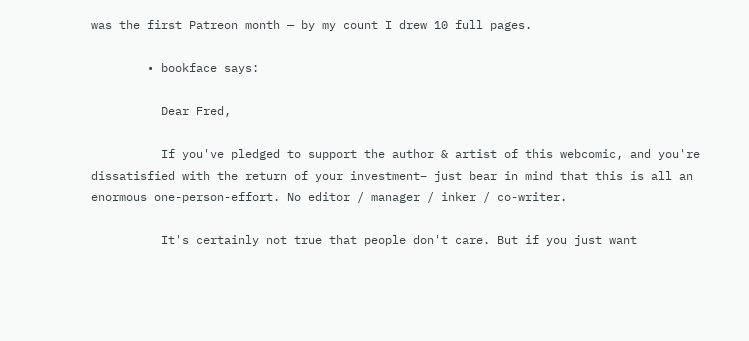was the first Patreon month — by my count I drew 10 full pages.

        • bookface says:

          Dear Fred,

          If you've pledged to support the author & artist of this webcomic, and you're dissatisfied with the return of your investment– just bear in mind that this is all an enormous one-person-effort. No editor / manager / inker / co-writer.

          It's certainly not true that people don't care. But if you just want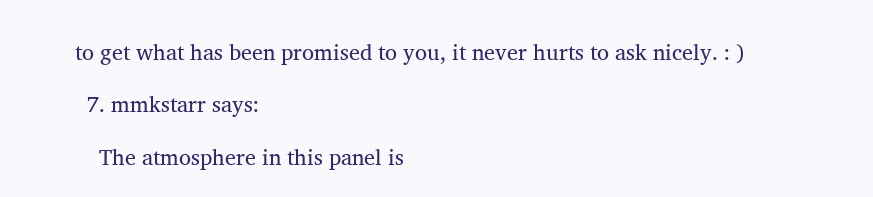to get what has been promised to you, it never hurts to ask nicely. : )

  7. mmkstarr says:

    The atmosphere in this panel is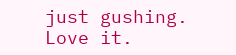just gushing. Love it.